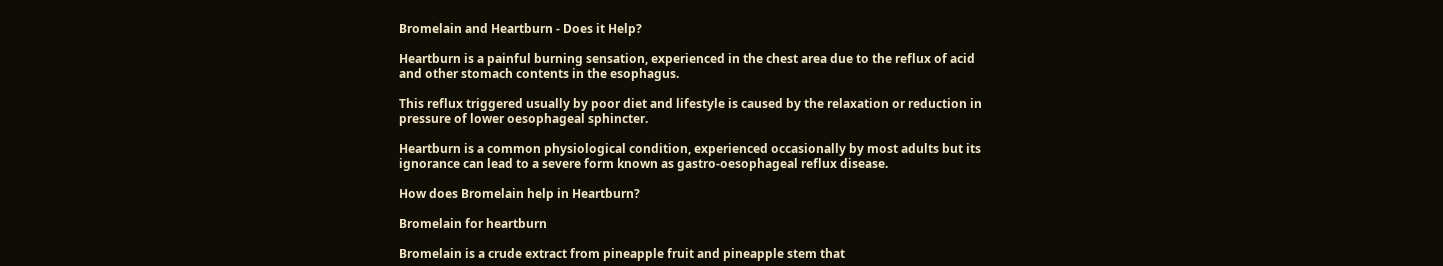Bromelain and Heartburn - Does it Help?

Heartburn is a painful burning sensation, experienced in the chest area due to the reflux of acid and other stomach contents in the esophagus.

This reflux triggered usually by poor diet and lifestyle is caused by the relaxation or reduction in pressure of lower oesophageal sphincter.

Heartburn is a common physiological condition, experienced occasionally by most adults but its ignorance can lead to a severe form known as gastro-oesophageal reflux disease.

How does Bromelain help in Heartburn?

Bromelain for heartburn

Bromelain is a crude extract from pineapple fruit and pineapple stem that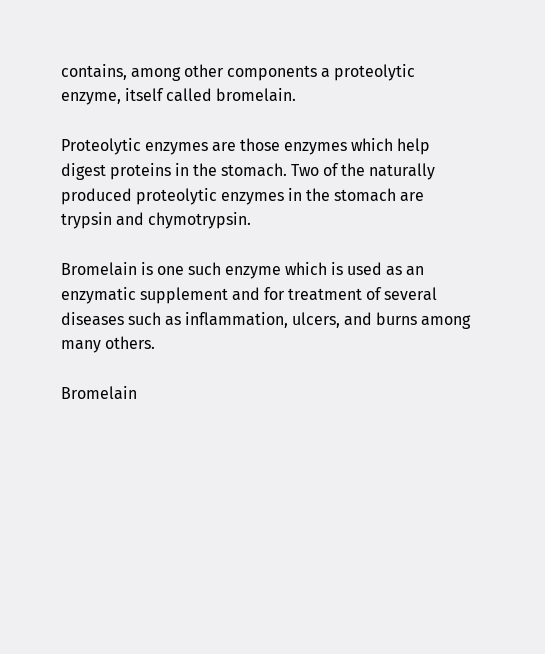contains, among other components a proteolytic enzyme, itself called bromelain.

Proteolytic enzymes are those enzymes which help digest proteins in the stomach. Two of the naturally produced proteolytic enzymes in the stomach are trypsin and chymotrypsin.

Bromelain is one such enzyme which is used as an enzymatic supplement and for treatment of several diseases such as inflammation, ulcers, and burns among many others.

Bromelain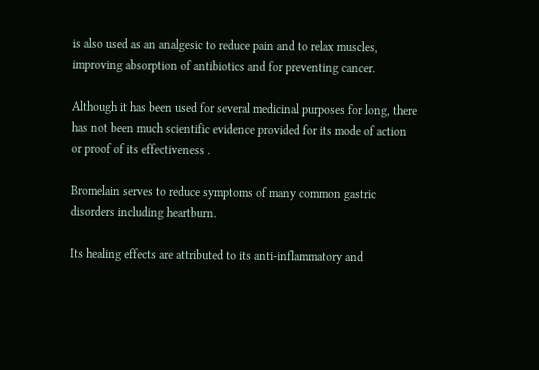is also used as an analgesic to reduce pain and to relax muscles, improving absorption of antibiotics and for preventing cancer.

Although it has been used for several medicinal purposes for long, there has not been much scientific evidence provided for its mode of action or proof of its effectiveness .

Bromelain serves to reduce symptoms of many common gastric disorders including heartburn.

Its healing effects are attributed to its anti-inflammatory and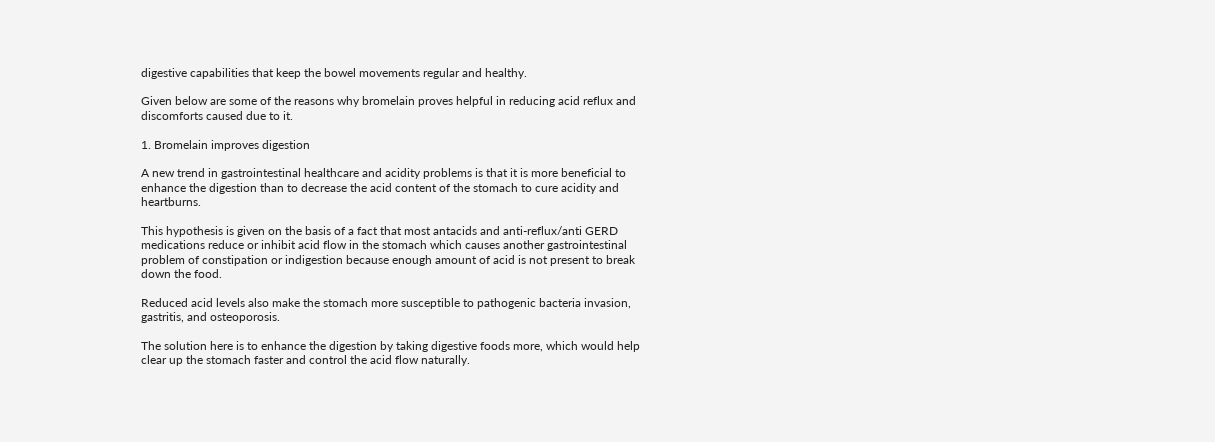digestive capabilities that keep the bowel movements regular and healthy.

Given below are some of the reasons why bromelain proves helpful in reducing acid reflux and discomforts caused due to it.

1. Bromelain improves digestion

A new trend in gastrointestinal healthcare and acidity problems is that it is more beneficial to enhance the digestion than to decrease the acid content of the stomach to cure acidity and heartburns.

This hypothesis is given on the basis of a fact that most antacids and anti-reflux/anti GERD medications reduce or inhibit acid flow in the stomach which causes another gastrointestinal problem of constipation or indigestion because enough amount of acid is not present to break down the food.

Reduced acid levels also make the stomach more susceptible to pathogenic bacteria invasion, gastritis, and osteoporosis.

The solution here is to enhance the digestion by taking digestive foods more, which would help clear up the stomach faster and control the acid flow naturally.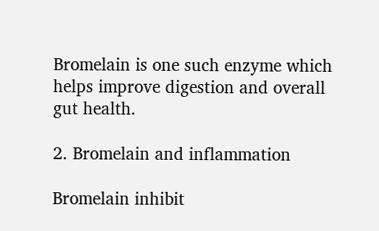Bromelain is one such enzyme which helps improve digestion and overall gut health.

2. Bromelain and inflammation

Bromelain inhibit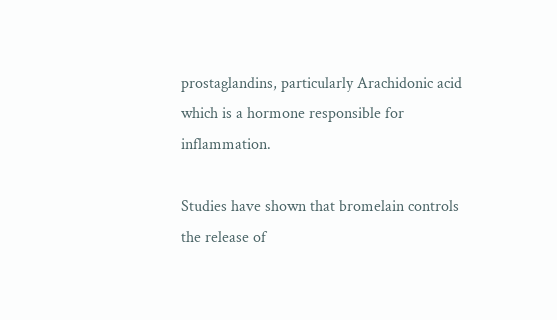prostaglandins, particularly Arachidonic acid which is a hormone responsible for inflammation.

Studies have shown that bromelain controls the release of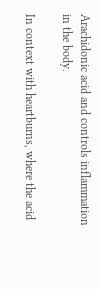Arachidonic acid and controls inflammation in the body.

In context with heartburns, where the acid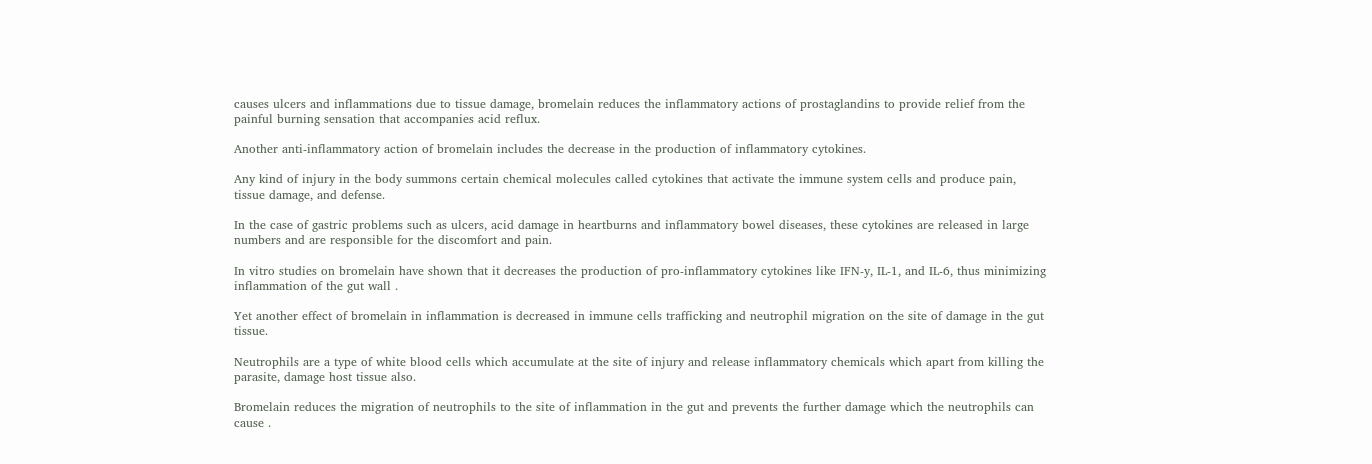causes ulcers and inflammations due to tissue damage, bromelain reduces the inflammatory actions of prostaglandins to provide relief from the painful burning sensation that accompanies acid reflux.

Another anti-inflammatory action of bromelain includes the decrease in the production of inflammatory cytokines.

Any kind of injury in the body summons certain chemical molecules called cytokines that activate the immune system cells and produce pain, tissue damage, and defense.

In the case of gastric problems such as ulcers, acid damage in heartburns and inflammatory bowel diseases, these cytokines are released in large numbers and are responsible for the discomfort and pain.

In vitro studies on bromelain have shown that it decreases the production of pro-inflammatory cytokines like IFN-y, IL-1, and IL-6, thus minimizing inflammation of the gut wall .

Yet another effect of bromelain in inflammation is decreased in immune cells trafficking and neutrophil migration on the site of damage in the gut tissue.

Neutrophils are a type of white blood cells which accumulate at the site of injury and release inflammatory chemicals which apart from killing the parasite, damage host tissue also.

Bromelain reduces the migration of neutrophils to the site of inflammation in the gut and prevents the further damage which the neutrophils can cause .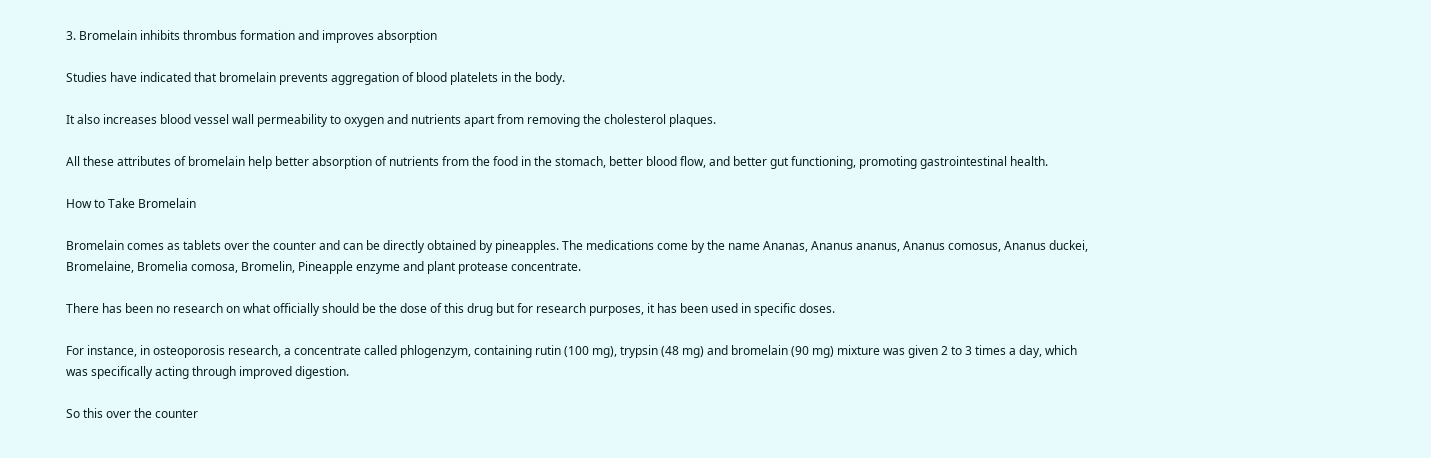3. Bromelain inhibits thrombus formation and improves absorption

Studies have indicated that bromelain prevents aggregation of blood platelets in the body.

It also increases blood vessel wall permeability to oxygen and nutrients apart from removing the cholesterol plaques.

All these attributes of bromelain help better absorption of nutrients from the food in the stomach, better blood flow, and better gut functioning, promoting gastrointestinal health.

How to Take Bromelain

Bromelain comes as tablets over the counter and can be directly obtained by pineapples. The medications come by the name Ananas, Ananus ananus, Ananus comosus, Ananus duckei, Bromelaine, Bromelia comosa, Bromelin, Pineapple enzyme and plant protease concentrate.

There has been no research on what officially should be the dose of this drug but for research purposes, it has been used in specific doses.

For instance, in osteoporosis research, a concentrate called phlogenzym, containing rutin (100 mg), trypsin (48 mg) and bromelain (90 mg) mixture was given 2 to 3 times a day, which was specifically acting through improved digestion.

So this over the counter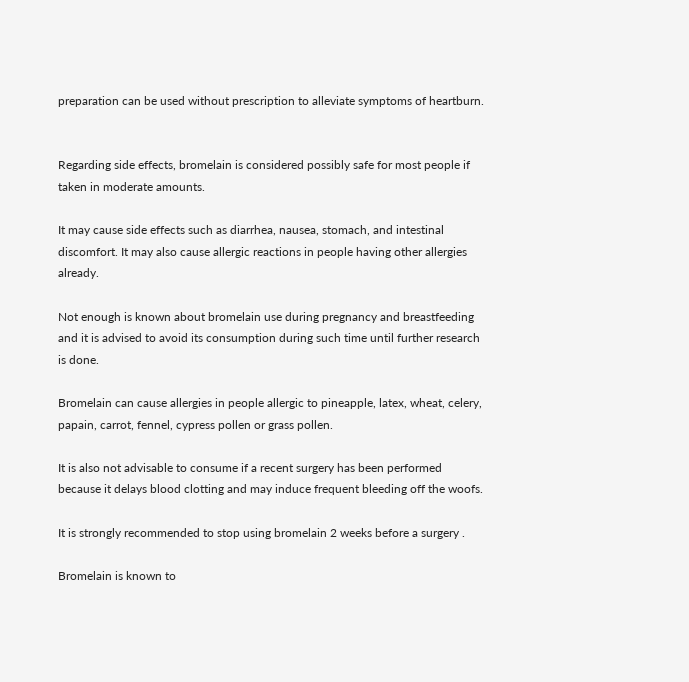preparation can be used without prescription to alleviate symptoms of heartburn.


Regarding side effects, bromelain is considered possibly safe for most people if taken in moderate amounts.

It may cause side effects such as diarrhea, nausea, stomach, and intestinal discomfort. It may also cause allergic reactions in people having other allergies already.

Not enough is known about bromelain use during pregnancy and breastfeeding and it is advised to avoid its consumption during such time until further research is done.

Bromelain can cause allergies in people allergic to pineapple, latex, wheat, celery, papain, carrot, fennel, cypress pollen or grass pollen.

It is also not advisable to consume if a recent surgery has been performed because it delays blood clotting and may induce frequent bleeding off the woofs.

It is strongly recommended to stop using bromelain 2 weeks before a surgery .

Bromelain is known to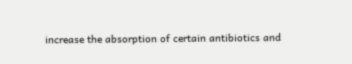increase the absorption of certain antibiotics and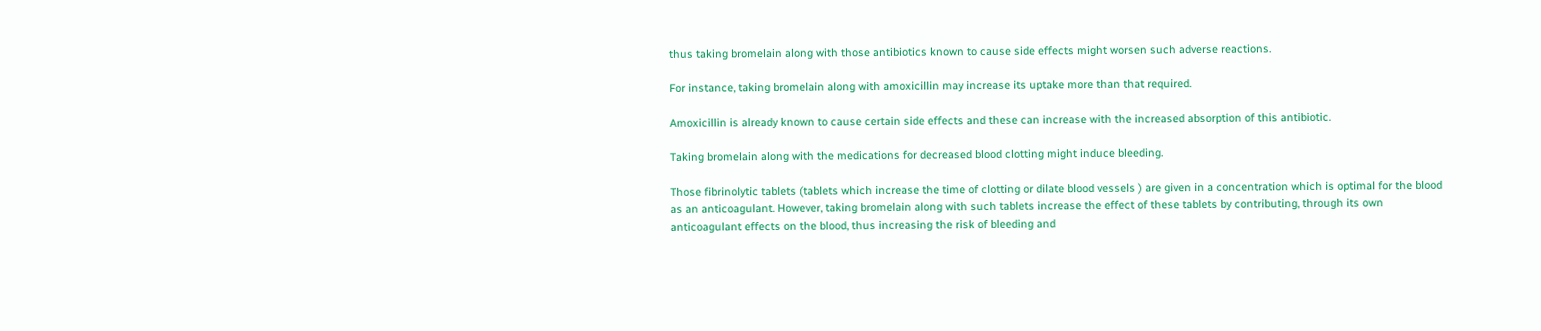thus taking bromelain along with those antibiotics known to cause side effects might worsen such adverse reactions.

For instance, taking bromelain along with amoxicillin may increase its uptake more than that required.

Amoxicillin is already known to cause certain side effects and these can increase with the increased absorption of this antibiotic.

Taking bromelain along with the medications for decreased blood clotting might induce bleeding.

Those fibrinolytic tablets (tablets which increase the time of clotting or dilate blood vessels ) are given in a concentration which is optimal for the blood as an anticoagulant. However, taking bromelain along with such tablets increase the effect of these tablets by contributing, through its own anticoagulant effects on the blood, thus increasing the risk of bleeding and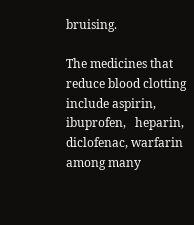bruising.

The medicines that reduce blood clotting include aspirin, ibuprofen,   heparin, diclofenac, warfarin among many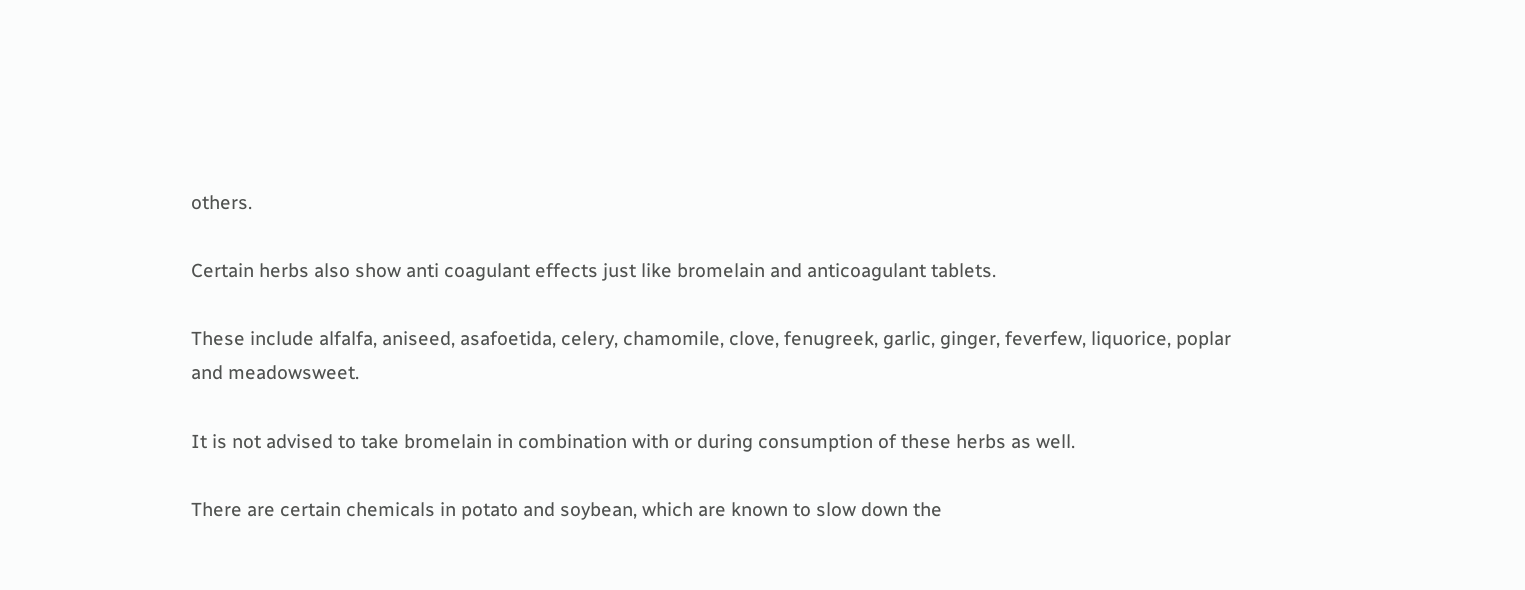others.

Certain herbs also show anti coagulant effects just like bromelain and anticoagulant tablets.

These include alfalfa, aniseed, asafoetida, celery, chamomile, clove, fenugreek, garlic, ginger, feverfew, liquorice, poplar and meadowsweet.

It is not advised to take bromelain in combination with or during consumption of these herbs as well.

There are certain chemicals in potato and soybean, which are known to slow down the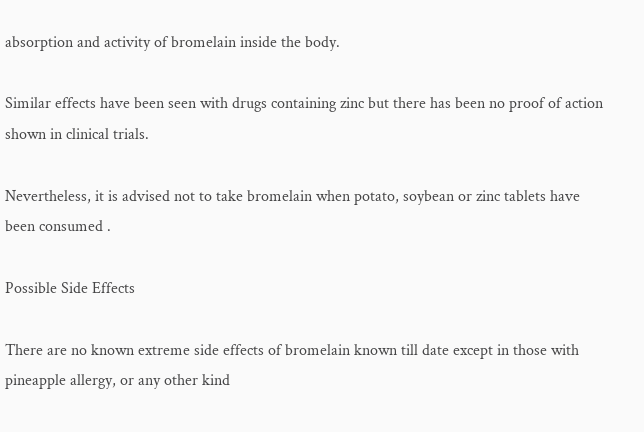absorption and activity of bromelain inside the body.

Similar effects have been seen with drugs containing zinc but there has been no proof of action shown in clinical trials.

Nevertheless, it is advised not to take bromelain when potato, soybean or zinc tablets have been consumed .

Possible Side Effects

There are no known extreme side effects of bromelain known till date except in those with pineapple allergy, or any other kind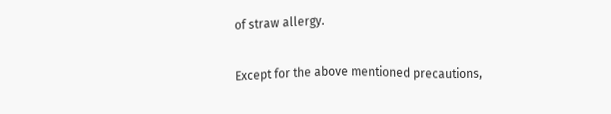of straw allergy.

Except for the above mentioned precautions,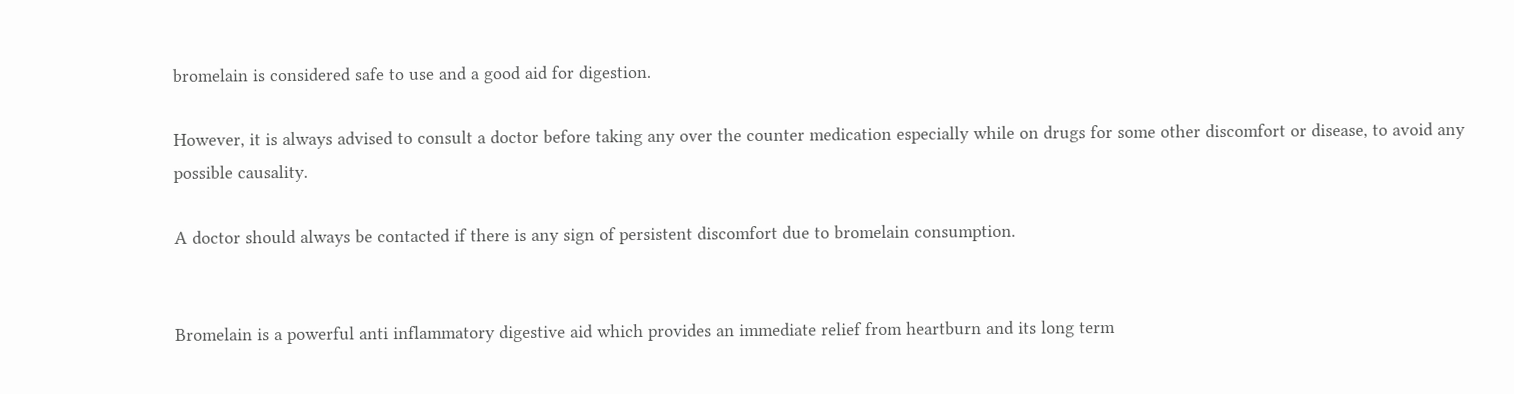bromelain is considered safe to use and a good aid for digestion.

However, it is always advised to consult a doctor before taking any over the counter medication especially while on drugs for some other discomfort or disease, to avoid any possible causality.

A doctor should always be contacted if there is any sign of persistent discomfort due to bromelain consumption.


Bromelain is a powerful anti inflammatory digestive aid which provides an immediate relief from heartburn and its long term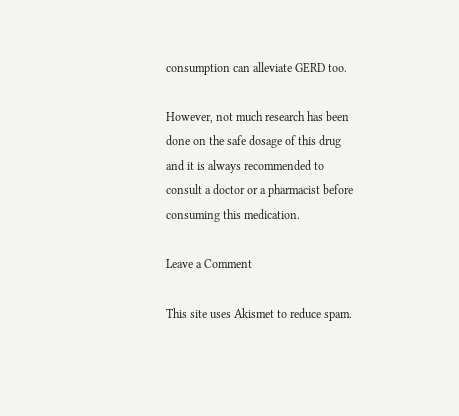consumption can alleviate GERD too.

However, not much research has been done on the safe dosage of this drug and it is always recommended to consult a doctor or a pharmacist before consuming this medication.

Leave a Comment

This site uses Akismet to reduce spam.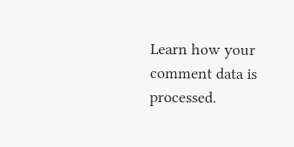Learn how your comment data is processed.